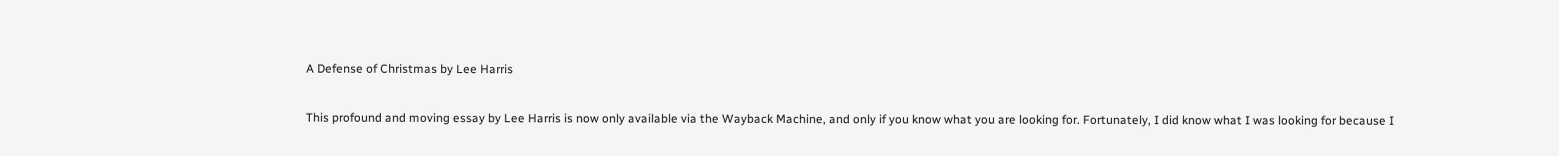A Defense of Christmas by Lee Harris

This profound and moving essay by Lee Harris is now only available via the Wayback Machine, and only if you know what you are looking for. Fortunately, I did know what I was looking for because I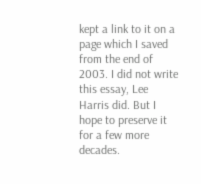kept a link to it on a page which I saved from the end of 2003. I did not write this essay, Lee Harris did. But I hope to preserve it for a few more decades.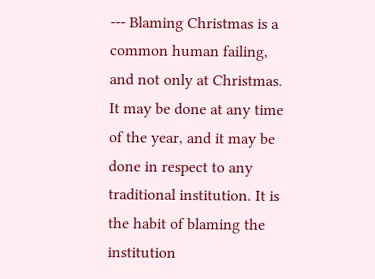--- Blaming Christmas is a common human failing, and not only at Christmas. It may be done at any time of the year, and it may be done in respect to any traditional institution. It is the habit of blaming the institution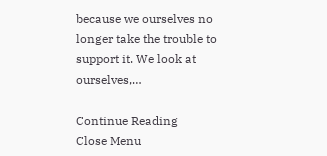because we ourselves no longer take the trouble to support it. We look at ourselves,…

Continue Reading
Close Menu